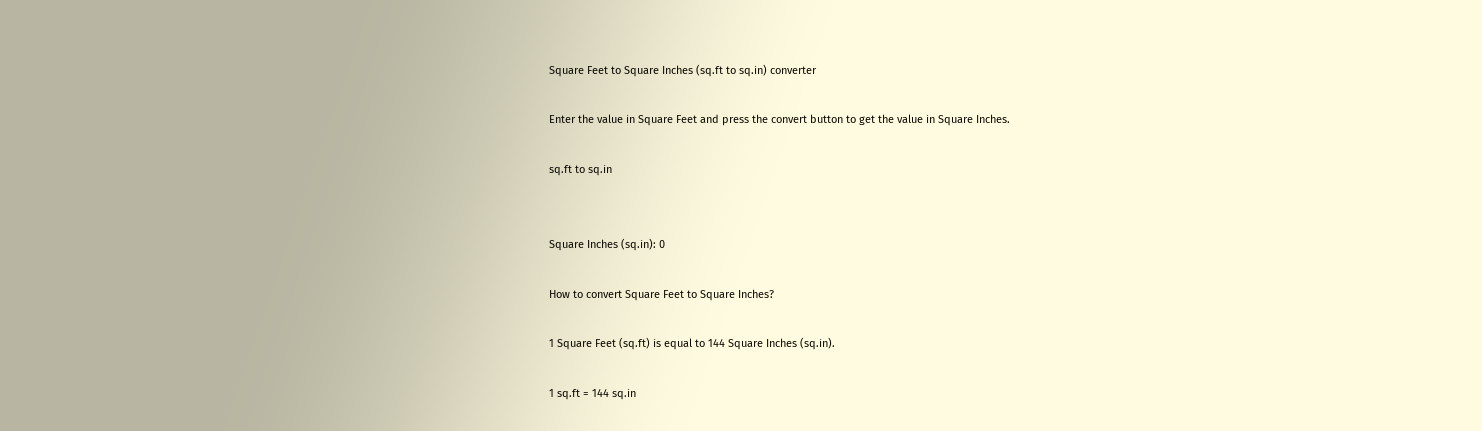Square Feet to Square Inches (sq.ft to sq.in) converter

Enter the value in Square Feet and press the convert button to get the value in Square Inches.

sq.ft to sq.in


Square Inches (sq.in): 0

How to convert Square Feet to Square Inches?

1 Square Feet (sq.ft) is equal to 144 Square Inches (sq.in).

1 sq.ft = 144 sq.in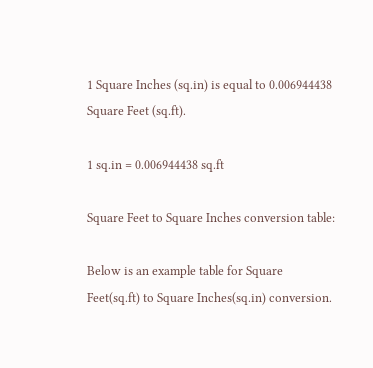1 Square Inches (sq.in) is equal to 0.006944438 Square Feet (sq.ft).

1 sq.in = 0.006944438 sq.ft

Square Feet to Square Inches conversion table:

Below is an example table for Square Feet(sq.ft) to Square Inches(sq.in) conversion.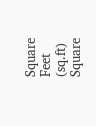Square Feet (sq.ft) Square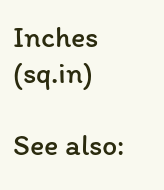Inches (sq.in)

See also: